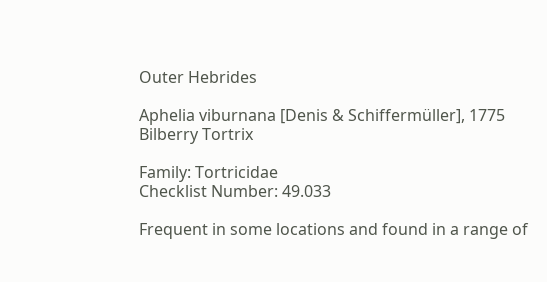Outer Hebrides

Aphelia viburnana [Denis & Schiffermüller], 1775
Bilberry Tortrix

Family: Tortricidae
Checklist Number: 49.033

Frequent in some locations and found in a range of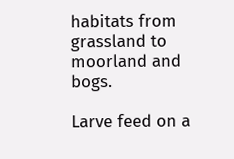habitats from grassland to moorland and bogs.

Larve feed on a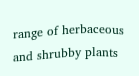range of herbaceous and shrubby plants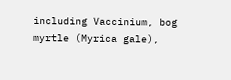including Vaccinium, bog myrtle (Myrica gale),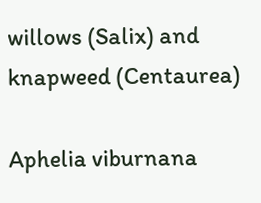willows (Salix) and knapweed (Centaurea)

Aphelia viburnana